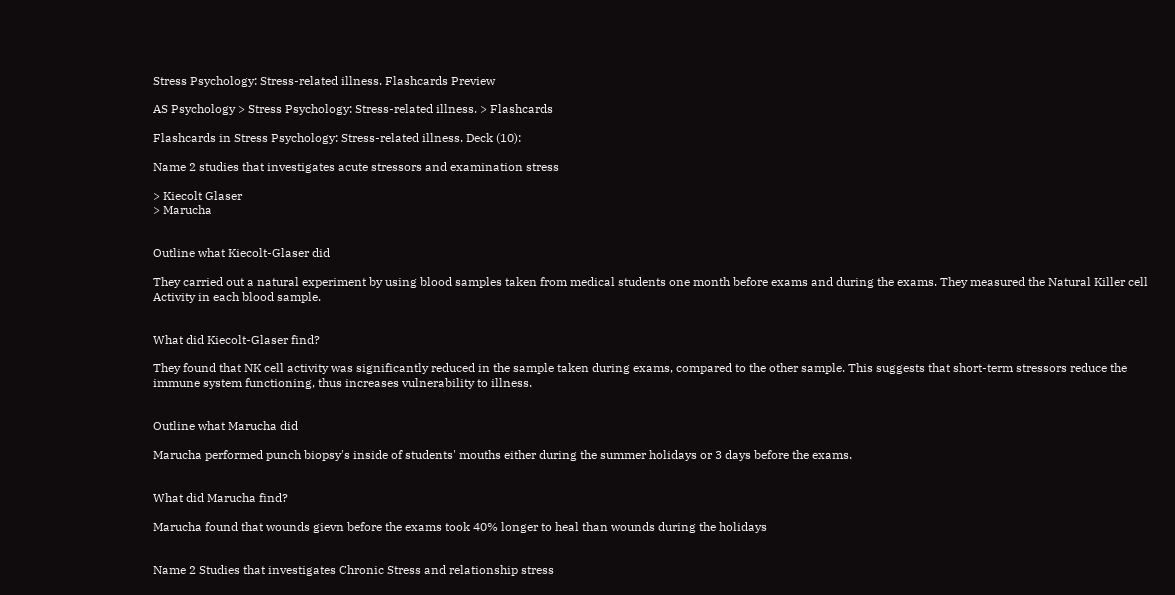Stress Psychology: Stress-related illness. Flashcards Preview

AS Psychology > Stress Psychology: Stress-related illness. > Flashcards

Flashcards in Stress Psychology: Stress-related illness. Deck (10):

Name 2 studies that investigates acute stressors and examination stress

> Kiecolt Glaser
> Marucha


Outline what Kiecolt-Glaser did

They carried out a natural experiment by using blood samples taken from medical students one month before exams and during the exams. They measured the Natural Killer cell Activity in each blood sample.


What did Kiecolt-Glaser find?

They found that NK cell activity was significantly reduced in the sample taken during exams, compared to the other sample. This suggests that short-term stressors reduce the immune system functioning, thus increases vulnerability to illness.


Outline what Marucha did

Marucha performed punch biopsy's inside of students' mouths either during the summer holidays or 3 days before the exams.


What did Marucha find?

Marucha found that wounds gievn before the exams took 40% longer to heal than wounds during the holidays


Name 2 Studies that investigates Chronic Stress and relationship stress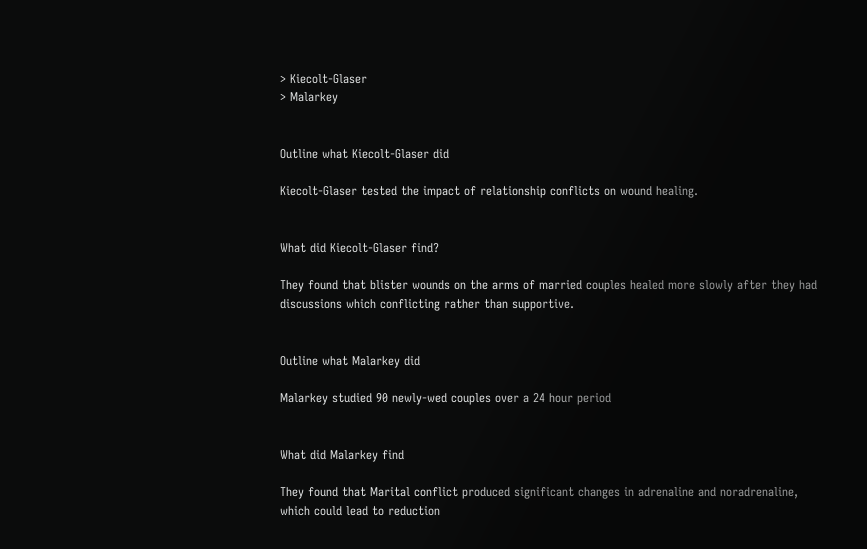> Kiecolt-Glaser
> Malarkey


Outline what Kiecolt-Glaser did

Kiecolt-Glaser tested the impact of relationship conflicts on wound healing.


What did Kiecolt-Glaser find?

They found that blister wounds on the arms of married couples healed more slowly after they had discussions which conflicting rather than supportive.


Outline what Malarkey did

Malarkey studied 90 newly-wed couples over a 24 hour period


What did Malarkey find

They found that Marital conflict produced significant changes in adrenaline and noradrenaline, which could lead to reduction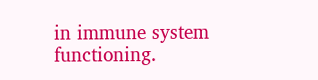in immune system functioning.